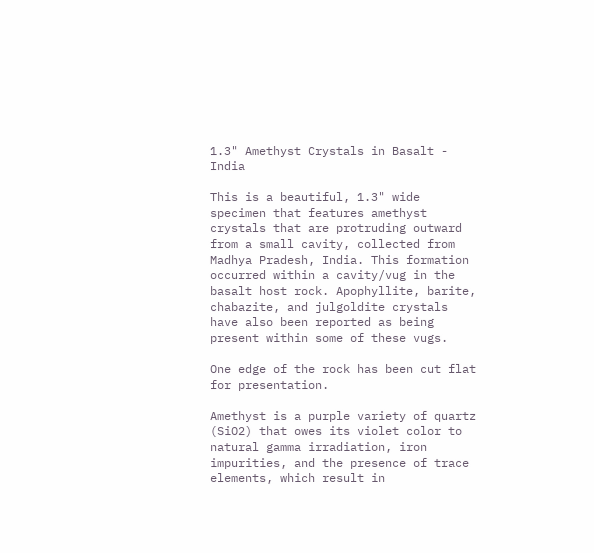1.3" Amethyst Crystals in Basalt - India

This is a beautiful, 1.3" wide specimen that features amethyst crystals that are protruding outward from a small cavity, collected from Madhya Pradesh, India. This formation occurred within a cavity/vug in the basalt host rock. Apophyllite, barite, chabazite, and julgoldite crystals have also been reported as being present within some of these vugs.

One edge of the rock has been cut flat for presentation.

Amethyst is a purple variety of quartz (SiO2) that owes its violet color to natural gamma irradiation, iron impurities, and the presence of trace elements, which result in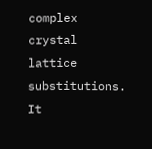complex crystal lattice substitutions. It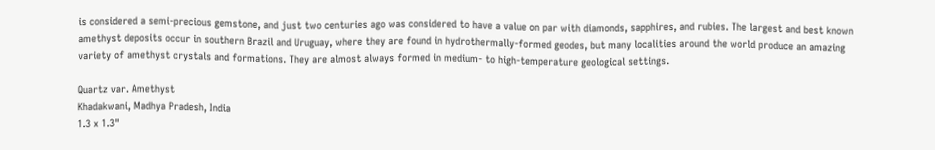is considered a semi-precious gemstone, and just two centuries ago was considered to have a value on par with diamonds, sapphires, and rubies. The largest and best known amethyst deposits occur in southern Brazil and Uruguay, where they are found in hydrothermally-formed geodes, but many localities around the world produce an amazing variety of amethyst crystals and formations. They are almost always formed in medium- to high-temperature geological settings.

Quartz var. Amethyst
Khadakwani, Madhya Pradesh, India
1.3 x 1.3"